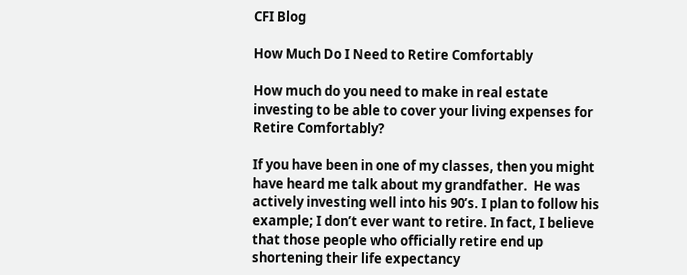CFI Blog

How Much Do I Need to Retire Comfortably

How much do you need to make in real estate investing to be able to cover your living expenses for Retire Comfortably?

If you have been in one of my classes, then you might have heard me talk about my grandfather.  He was actively investing well into his 90’s. I plan to follow his example; I don’t ever want to retire. In fact, I believe that those people who officially retire end up shortening their life expectancy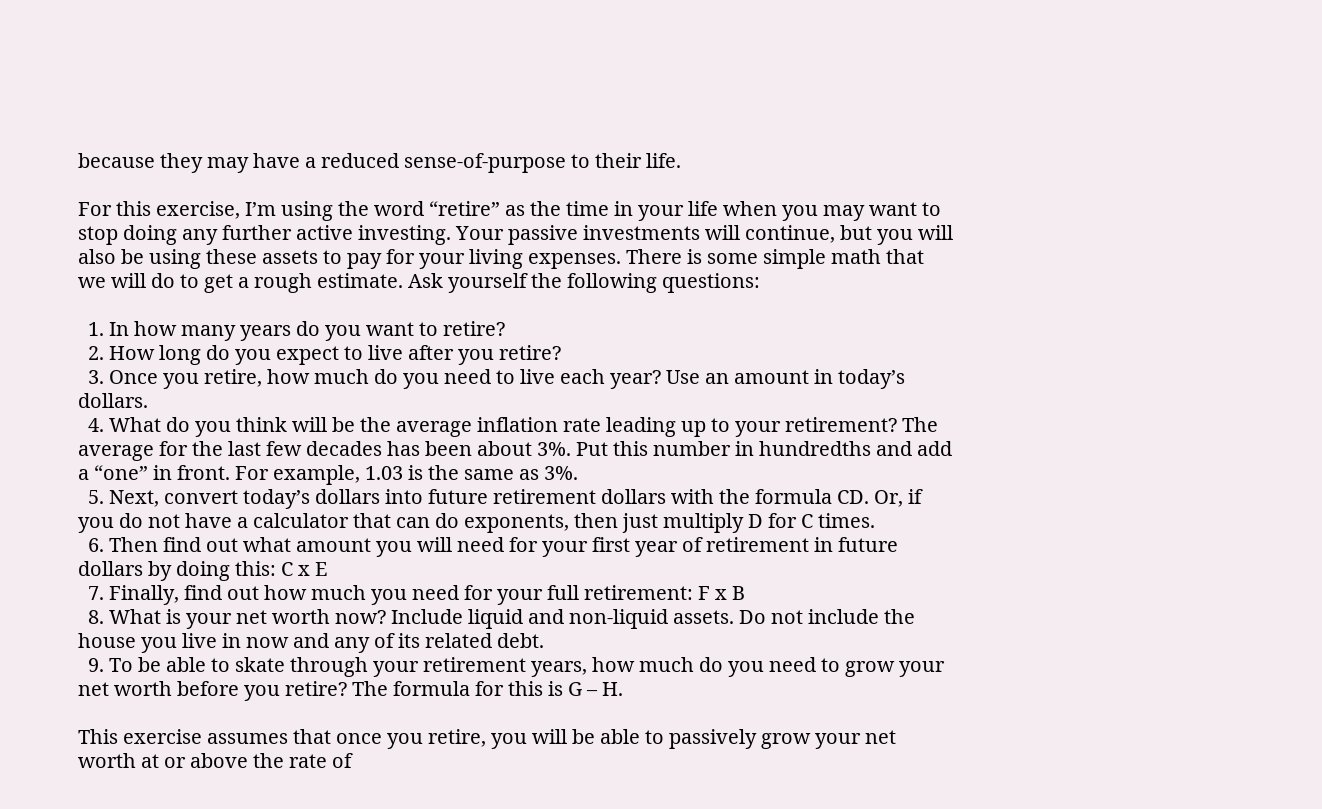because they may have a reduced sense-of-purpose to their life.

For this exercise, I’m using the word “retire” as the time in your life when you may want to stop doing any further active investing. Your passive investments will continue, but you will also be using these assets to pay for your living expenses. There is some simple math that we will do to get a rough estimate. Ask yourself the following questions:

  1. In how many years do you want to retire?
  2. How long do you expect to live after you retire?
  3. Once you retire, how much do you need to live each year? Use an amount in today’s dollars.
  4. What do you think will be the average inflation rate leading up to your retirement? The average for the last few decades has been about 3%. Put this number in hundredths and add a “one” in front. For example, 1.03 is the same as 3%.
  5. Next, convert today’s dollars into future retirement dollars with the formula CD. Or, if you do not have a calculator that can do exponents, then just multiply D for C times.
  6. Then find out what amount you will need for your first year of retirement in future dollars by doing this: C x E
  7. Finally, find out how much you need for your full retirement: F x B
  8. What is your net worth now? Include liquid and non-liquid assets. Do not include the house you live in now and any of its related debt.
  9. To be able to skate through your retirement years, how much do you need to grow your net worth before you retire? The formula for this is G – H.

This exercise assumes that once you retire, you will be able to passively grow your net worth at or above the rate of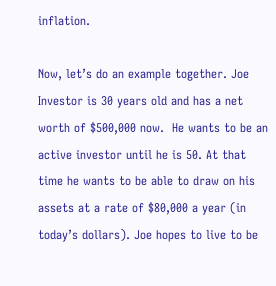inflation.

Now, let’s do an example together. Joe Investor is 30 years old and has a net worth of $500,000 now.  He wants to be an active investor until he is 50. At that time he wants to be able to draw on his assets at a rate of $80,000 a year (in today’s dollars). Joe hopes to live to be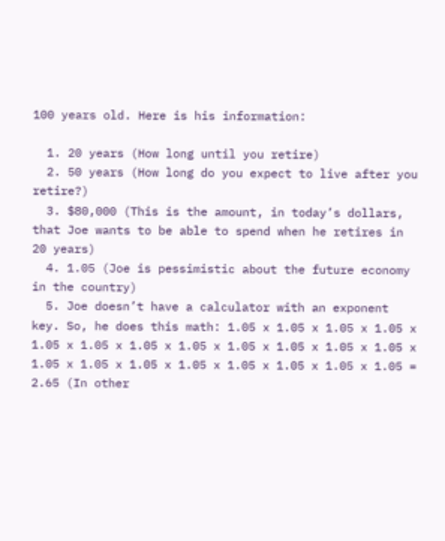100 years old. Here is his information:

  1. 20 years (How long until you retire)
  2. 50 years (How long do you expect to live after you retire?)
  3. $80,000 (This is the amount, in today’s dollars, that Joe wants to be able to spend when he retires in 20 years)
  4. 1.05 (Joe is pessimistic about the future economy in the country)
  5. Joe doesn’t have a calculator with an exponent key. So, he does this math: 1.05 x 1.05 x 1.05 x 1.05 x 1.05 x 1.05 x 1.05 x 1.05 x 1.05 x 1.05 x 1.05 x 1.05 x 1.05 x 1.05 x 1.05 x 1.05 x 1.05 x 1.05 x 1.05 x 1.05 = 2.65 (In other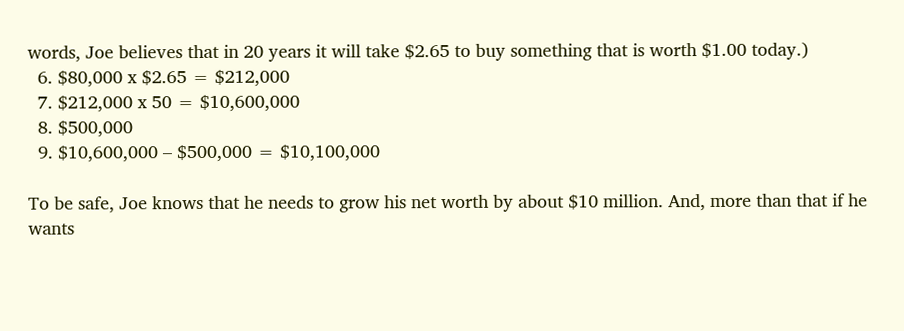words, Joe believes that in 20 years it will take $2.65 to buy something that is worth $1.00 today.)
  6. $80,000 x $2.65 = $212,000
  7. $212,000 x 50 = $10,600,000
  8. $500,000
  9. $10,600,000 – $500,000 = $10,100,000

To be safe, Joe knows that he needs to grow his net worth by about $10 million. And, more than that if he wants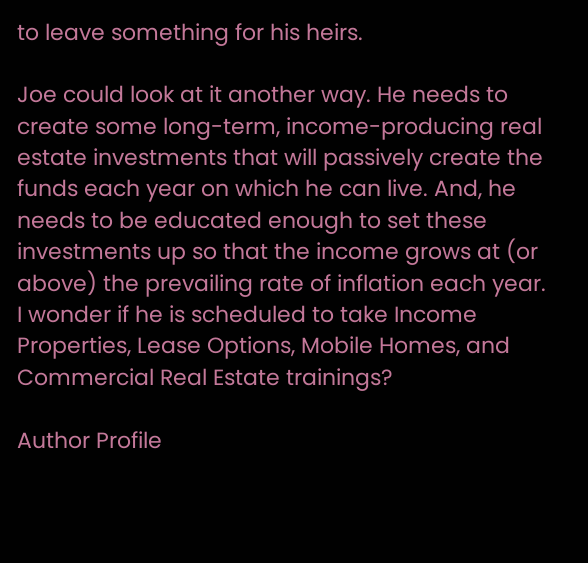to leave something for his heirs.

Joe could look at it another way. He needs to create some long-term, income-producing real estate investments that will passively create the funds each year on which he can live. And, he needs to be educated enough to set these investments up so that the income grows at (or above) the prevailing rate of inflation each year. I wonder if he is scheduled to take Income Properties, Lease Options, Mobile Homes, and Commercial Real Estate trainings?

Author Profile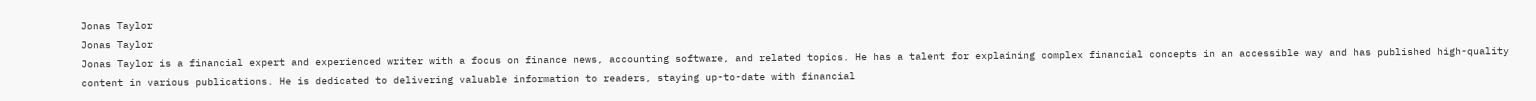Jonas Taylor
Jonas Taylor
Jonas Taylor is a financial expert and experienced writer with a focus on finance news, accounting software, and related topics. He has a talent for explaining complex financial concepts in an accessible way and has published high-quality content in various publications. He is dedicated to delivering valuable information to readers, staying up-to-date with financial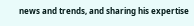news and trends, and sharing his expertise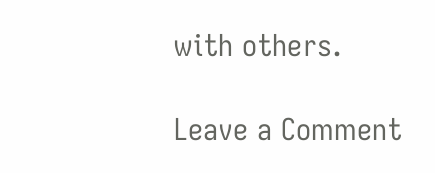with others.

Leave a Comment